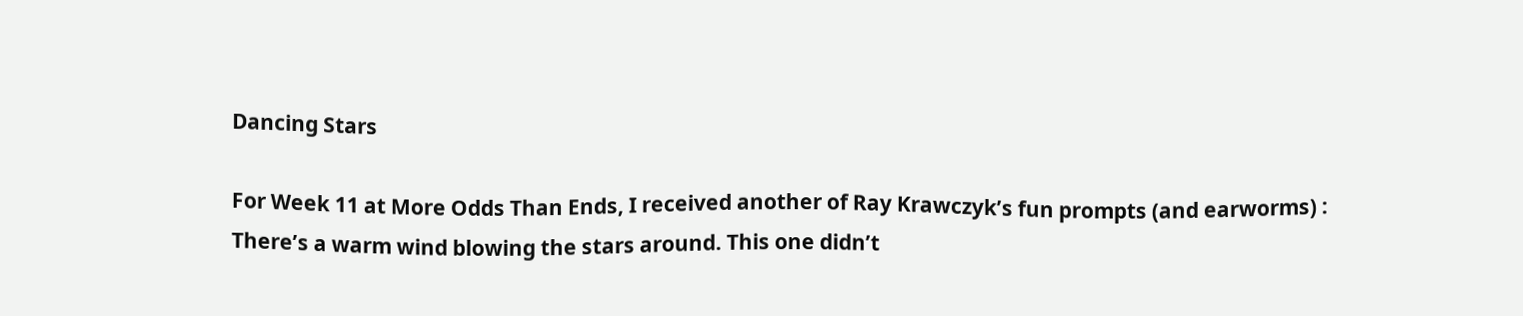Dancing Stars

For Week 11 at More Odds Than Ends, I received another of Ray Krawczyk’s fun prompts (and earworms) : There’s a warm wind blowing the stars around. This one didn’t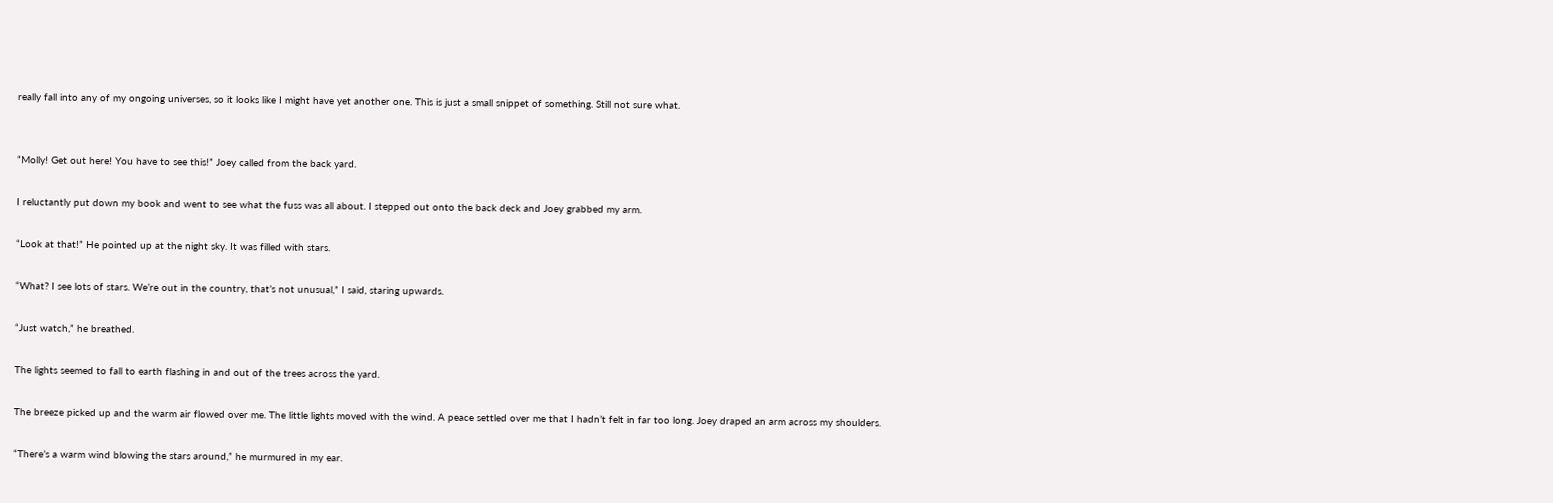really fall into any of my ongoing universes, so it looks like I might have yet another one. This is just a small snippet of something. Still not sure what.


“Molly! Get out here! You have to see this!” Joey called from the back yard.

I reluctantly put down my book and went to see what the fuss was all about. I stepped out onto the back deck and Joey grabbed my arm.

“Look at that!” He pointed up at the night sky. It was filled with stars.

“What? I see lots of stars. We’re out in the country, that’s not unusual,” I said, staring upwards.

“Just watch,” he breathed.

The lights seemed to fall to earth flashing in and out of the trees across the yard.

The breeze picked up and the warm air flowed over me. The little lights moved with the wind. A peace settled over me that I hadn’t felt in far too long. Joey draped an arm across my shoulders.

“There’s a warm wind blowing the stars around,” he murmured in my ear.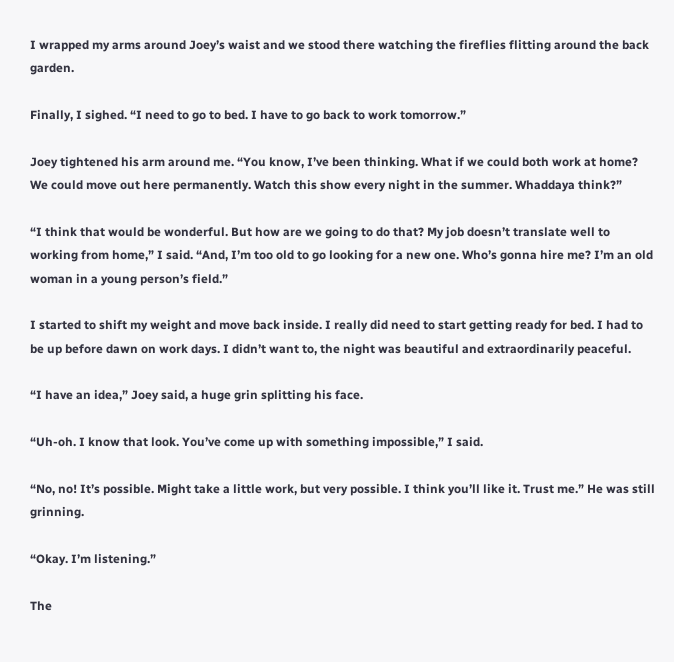I wrapped my arms around Joey’s waist and we stood there watching the fireflies flitting around the back garden.

Finally, I sighed. “I need to go to bed. I have to go back to work tomorrow.”

Joey tightened his arm around me. “You know, I’ve been thinking. What if we could both work at home? We could move out here permanently. Watch this show every night in the summer. Whaddaya think?”

“I think that would be wonderful. But how are we going to do that? My job doesn’t translate well to working from home,” I said. “And, I’m too old to go looking for a new one. Who’s gonna hire me? I’m an old woman in a young person’s field.”

I started to shift my weight and move back inside. I really did need to start getting ready for bed. I had to be up before dawn on work days. I didn’t want to, the night was beautiful and extraordinarily peaceful.

“I have an idea,” Joey said, a huge grin splitting his face.

“Uh-oh. I know that look. You’ve come up with something impossible,” I said.

“No, no! It’s possible. Might take a little work, but very possible. I think you’ll like it. Trust me.” He was still grinning.

“Okay. I’m listening.”

The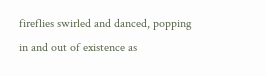fireflies swirled and danced, popping in and out of existence as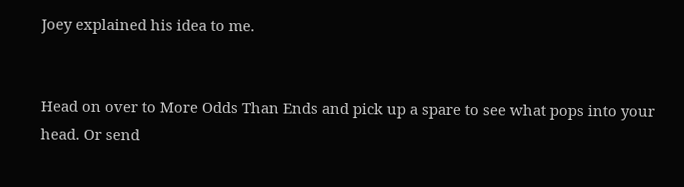Joey explained his idea to me.


Head on over to More Odds Than Ends and pick up a spare to see what pops into your head. Or send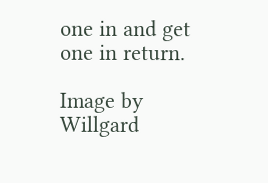one in and get one in return.

Image by Willgard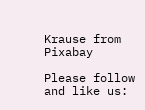Krause from Pixabay

Please follow and like us: